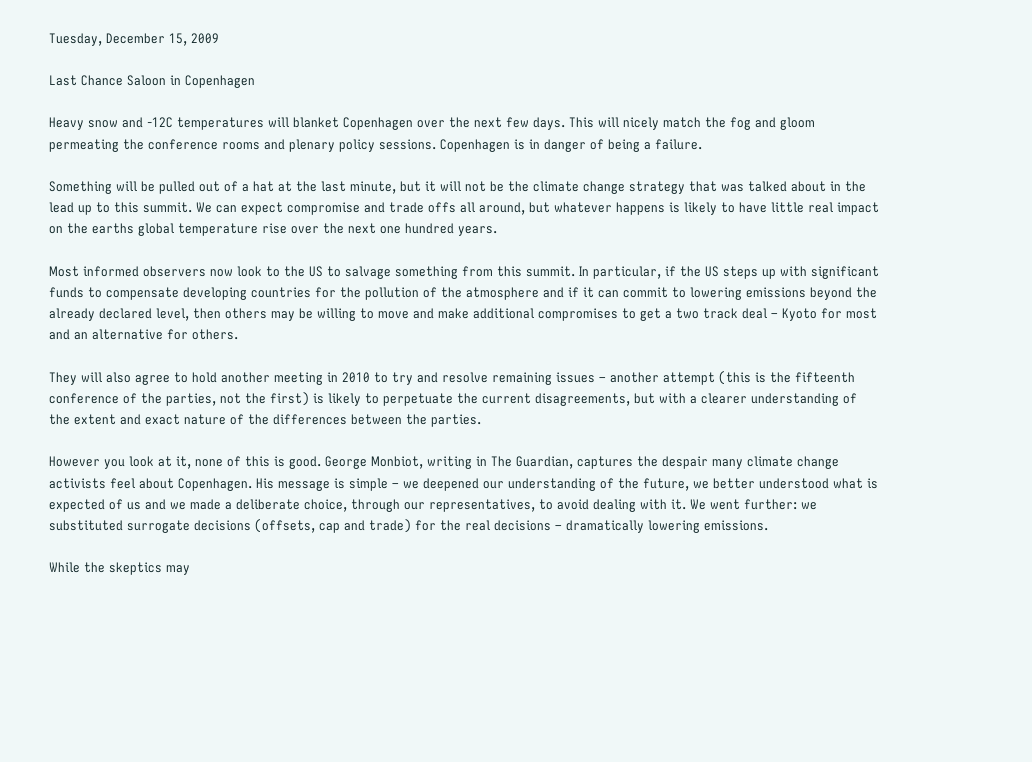Tuesday, December 15, 2009

Last Chance Saloon in Copenhagen

Heavy snow and -12C temperatures will blanket Copenhagen over the next few days. This will nicely match the fog and gloom permeating the conference rooms and plenary policy sessions. Copenhagen is in danger of being a failure.

Something will be pulled out of a hat at the last minute, but it will not be the climate change strategy that was talked about in the lead up to this summit. We can expect compromise and trade offs all around, but whatever happens is likely to have little real impact on the earths global temperature rise over the next one hundred years.

Most informed observers now look to the US to salvage something from this summit. In particular, if the US steps up with significant funds to compensate developing countries for the pollution of the atmosphere and if it can commit to lowering emissions beyond the already declared level, then others may be willing to move and make additional compromises to get a two track deal – Kyoto for most and an alternative for others.

They will also agree to hold another meeting in 2010 to try and resolve remaining issues – another attempt (this is the fifteenth conference of the parties, not the first) is likely to perpetuate the current disagreements, but with a clearer understanding of the extent and exact nature of the differences between the parties.

However you look at it, none of this is good. George Monbiot, writing in The Guardian, captures the despair many climate change activists feel about Copenhagen. His message is simple – we deepened our understanding of the future, we better understood what is expected of us and we made a deliberate choice, through our representatives, to avoid dealing with it. We went further: we substituted surrogate decisions (offsets, cap and trade) for the real decisions – dramatically lowering emissions.

While the skeptics may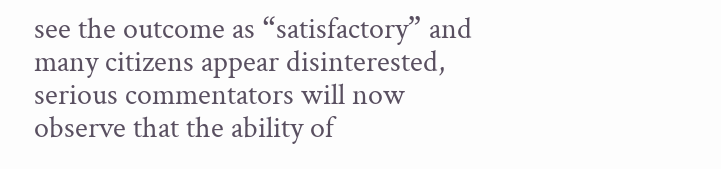see the outcome as “satisfactory” and many citizens appear disinterested, serious commentators will now observe that the ability of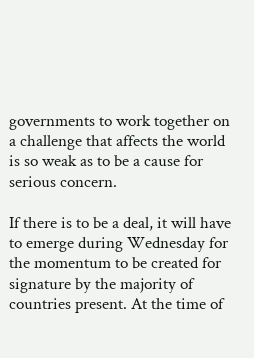governments to work together on a challenge that affects the world is so weak as to be a cause for serious concern.

If there is to be a deal, it will have to emerge during Wednesday for the momentum to be created for signature by the majority of countries present. At the time of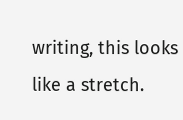writing, this looks like a stretch.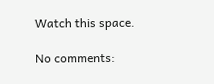Watch this space.

No comments: